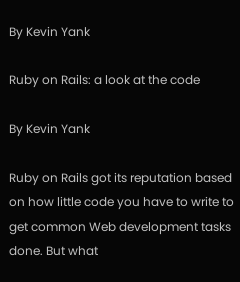By Kevin Yank

Ruby on Rails: a look at the code

By Kevin Yank

Ruby on Rails got its reputation based on how little code you have to write to get common Web development tasks done. But what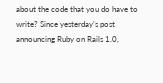about the code that you do have to write? Since yesterday’s post announcing Ruby on Rails 1.0,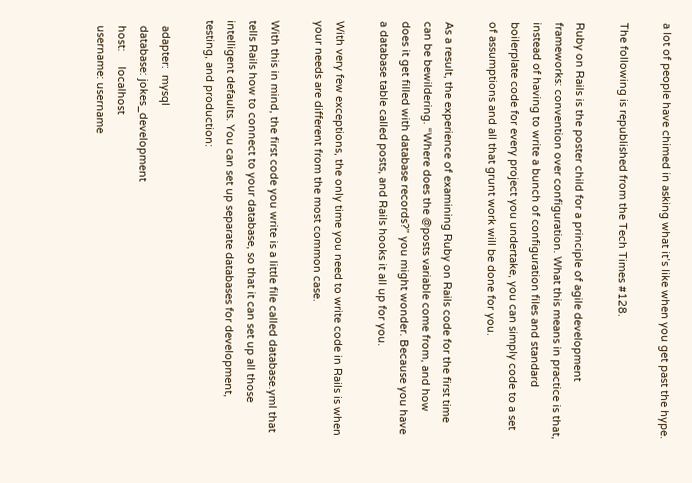a lot of people have chimed in asking what it’s like when you get past the hype.

The following is republished from the Tech Times #128.

Ruby on Rails is the poster child for a principle of agile development frameworks: convention over configuration. What this means in practice is that, instead of having to write a bunch of configuration files and standard boilerplate code for every project you undertake, you can simply code to a set of assumptions and all that grunt work will be done for you.

As a result, the experience of examining Ruby on Rails code for the first time can be bewildering. “Where does the @posts variable come from, and how does it get filled with database records?” you might wonder. Because you have a database table called posts, and Rails hooks it all up for you.

With very few exceptions, the only time you need to write code in Rails is when your needs are different from the most common case.

With this in mind, the first code you write is a little file called database.yml that tells Rails how to connect to your database, so that it can set up all those intelligent defaults. You can set up separate databases for development, testing, and production:

  adapter:  mysql
  database: jokes_development
  host:     localhost
  username: username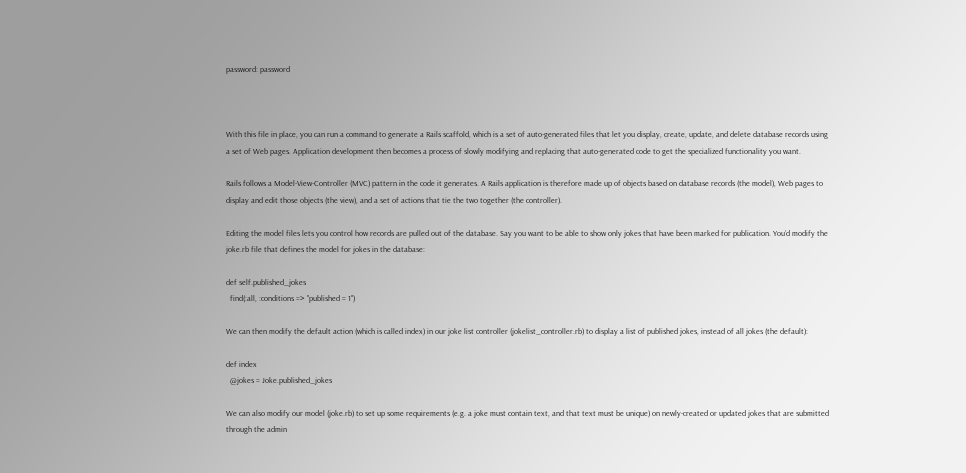password: password



With this file in place, you can run a command to generate a Rails scaffold, which is a set of auto-generated files that let you display, create, update, and delete database records using a set of Web pages. Application development then becomes a process of slowly modifying and replacing that auto-generated code to get the specialized functionality you want.

Rails follows a Model-View-Controller (MVC) pattern in the code it generates. A Rails application is therefore made up of objects based on database records (the model), Web pages to display and edit those objects (the view), and a set of actions that tie the two together (the controller).

Editing the model files lets you control how records are pulled out of the database. Say you want to be able to show only jokes that have been marked for publication. You’d modify the joke.rb file that defines the model for jokes in the database:

def self.published_jokes
  find(:all, :conditions => "published = 1")

We can then modify the default action (which is called index) in our joke list controller (jokelist_controller.rb) to display a list of published jokes, instead of all jokes (the default):

def index
  @jokes = Joke.published_jokes

We can also modify our model (joke.rb) to set up some requirements (e.g. a joke must contain text, and that text must be unique) on newly-created or updated jokes that are submitted through the admin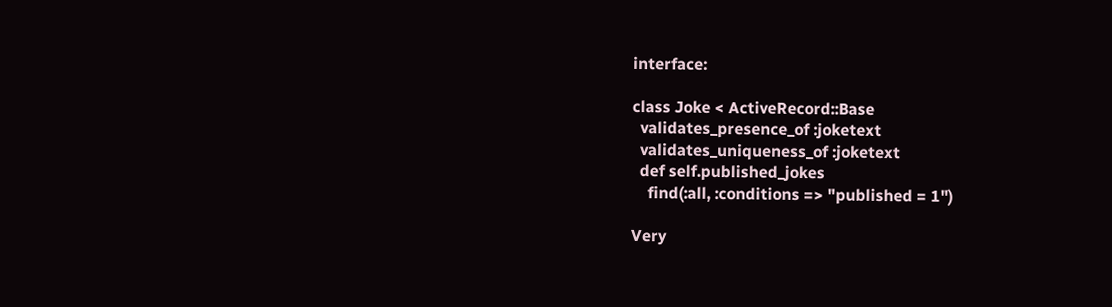interface:

class Joke < ActiveRecord::Base
  validates_presence_of :joketext
  validates_uniqueness_of :joketext
  def self.published_jokes
    find(:all, :conditions => "published = 1")

Very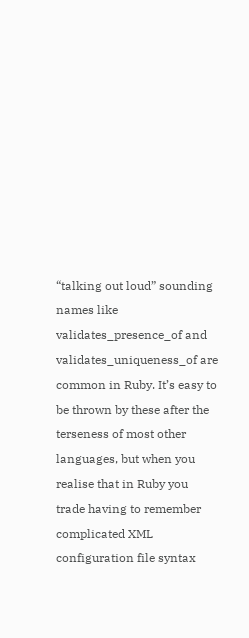“talking out loud” sounding names like validates_presence_of and validates_uniqueness_of are common in Ruby. It’s easy to be thrown by these after the terseness of most other languages, but when you realise that in Ruby you trade having to remember complicated XML configuration file syntax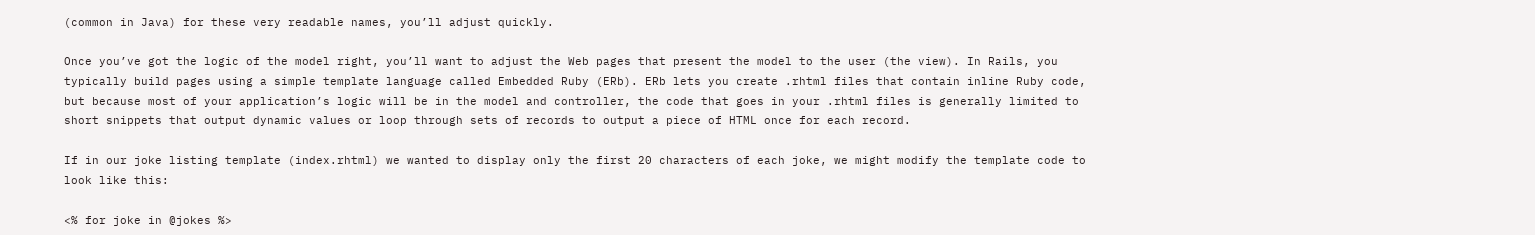(common in Java) for these very readable names, you’ll adjust quickly.

Once you’ve got the logic of the model right, you’ll want to adjust the Web pages that present the model to the user (the view). In Rails, you typically build pages using a simple template language called Embedded Ruby (ERb). ERb lets you create .rhtml files that contain inline Ruby code, but because most of your application’s logic will be in the model and controller, the code that goes in your .rhtml files is generally limited to short snippets that output dynamic values or loop through sets of records to output a piece of HTML once for each record.

If in our joke listing template (index.rhtml) we wanted to display only the first 20 characters of each joke, we might modify the template code to look like this:

<% for joke in @jokes %>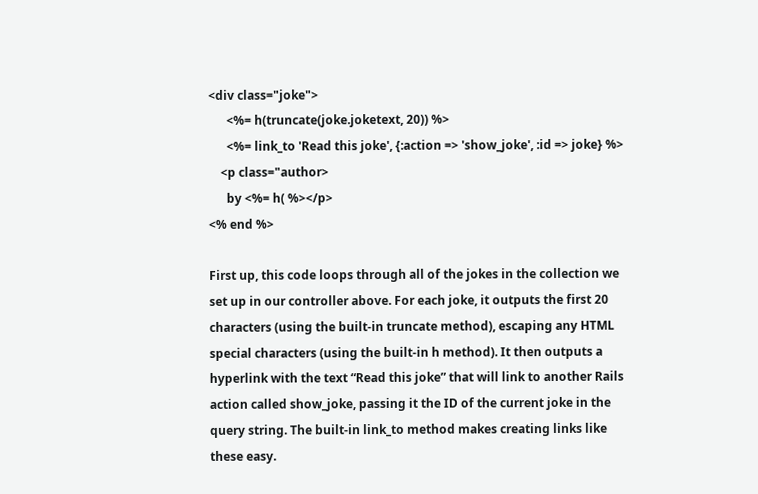<div class="joke">
      <%= h(truncate(joke.joketext, 20)) %>
      <%= link_to 'Read this joke', {:action => 'show_joke', :id => joke} %>
    <p class="author>
      by <%= h( %></p>
<% end %>

First up, this code loops through all of the jokes in the collection we set up in our controller above. For each joke, it outputs the first 20 characters (using the built-in truncate method), escaping any HTML special characters (using the built-in h method). It then outputs a hyperlink with the text “Read this joke” that will link to another Rails action called show_joke, passing it the ID of the current joke in the query string. The built-in link_to method makes creating links like these easy.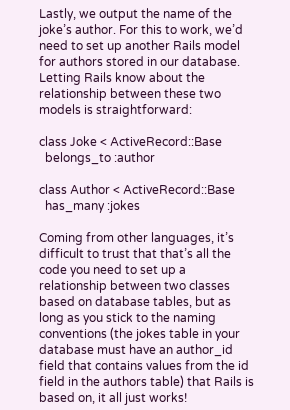Lastly, we output the name of the joke’s author. For this to work, we’d need to set up another Rails model for authors stored in our database. Letting Rails know about the relationship between these two models is straightforward:

class Joke < ActiveRecord::Base
  belongs_to :author

class Author < ActiveRecord::Base
  has_many :jokes

Coming from other languages, it’s difficult to trust that that’s all the code you need to set up a relationship between two classes based on database tables, but as long as you stick to the naming conventions (the jokes table in your database must have an author_id field that contains values from the id field in the authors table) that Rails is based on, it all just works!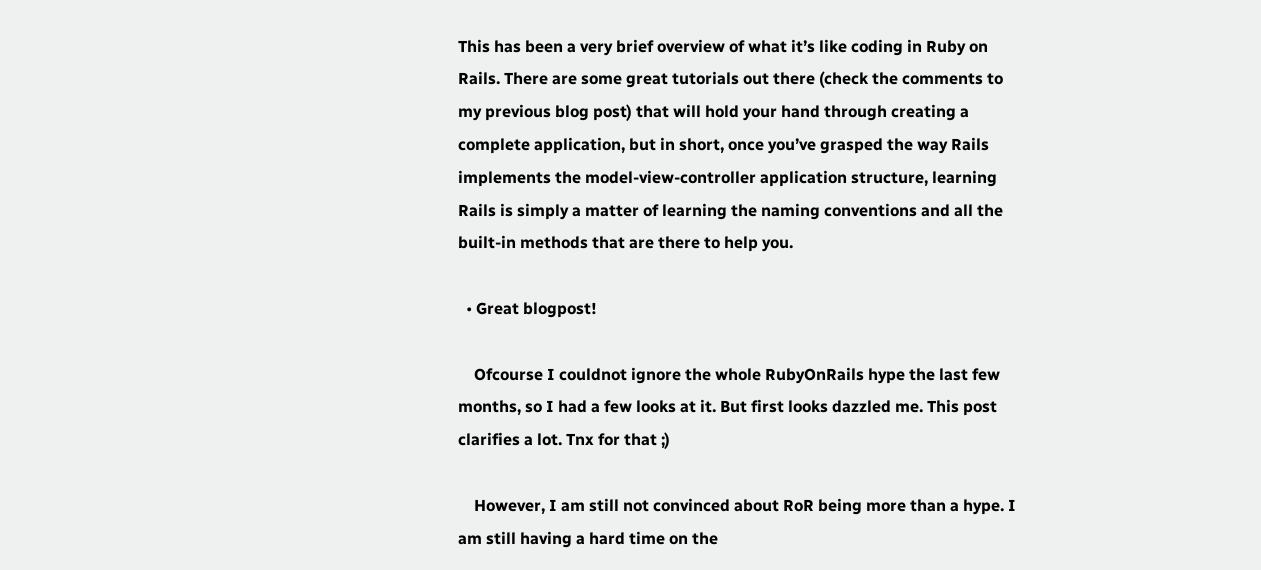This has been a very brief overview of what it’s like coding in Ruby on Rails. There are some great tutorials out there (check the comments to my previous blog post) that will hold your hand through creating a complete application, but in short, once you’ve grasped the way Rails implements the model-view-controller application structure, learning Rails is simply a matter of learning the naming conventions and all the built-in methods that are there to help you.

  • Great blogpost!

    Ofcourse I couldnot ignore the whole RubyOnRails hype the last few months, so I had a few looks at it. But first looks dazzled me. This post clarifies a lot. Tnx for that ;)

    However, I am still not convinced about RoR being more than a hype. I am still having a hard time on the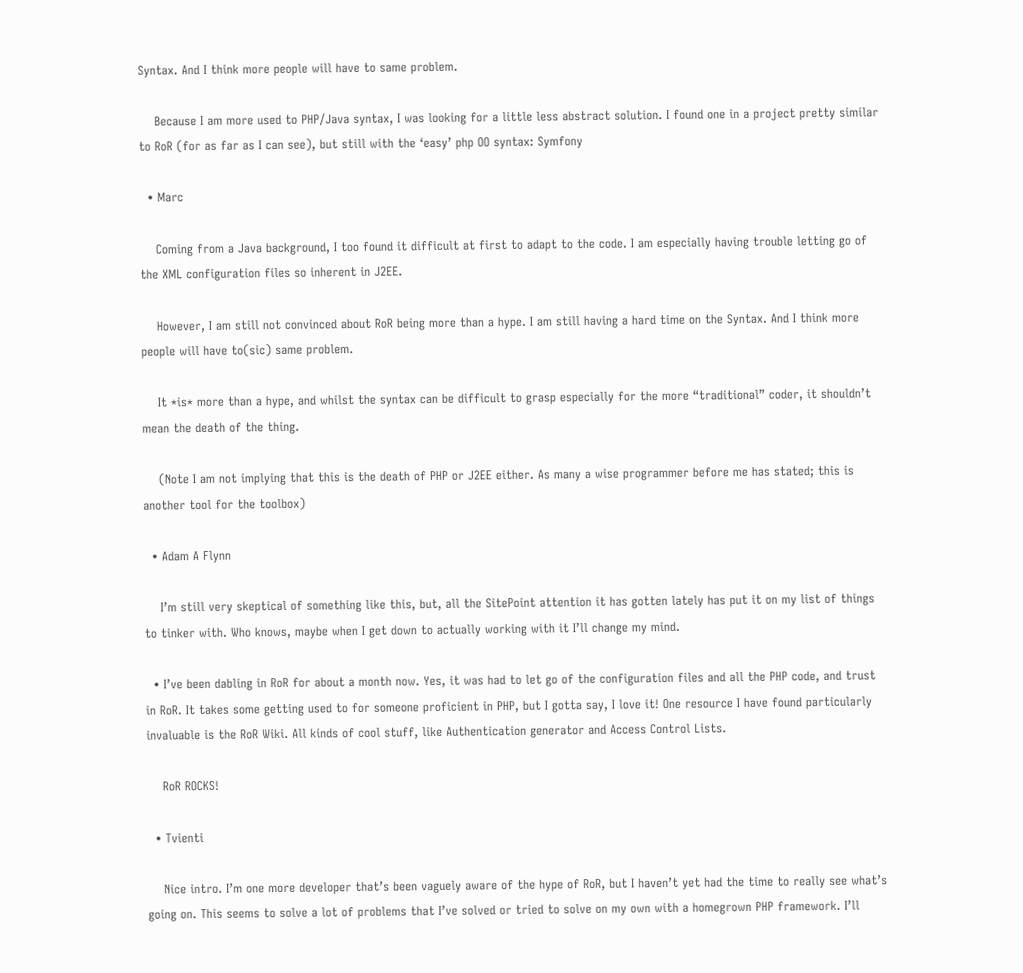Syntax. And I think more people will have to same problem.

    Because I am more used to PHP/Java syntax, I was looking for a little less abstract solution. I found one in a project pretty similar to RoR (for as far as I can see), but still with the ‘easy’ php OO syntax: Symfony

  • Marc

    Coming from a Java background, I too found it difficult at first to adapt to the code. I am especially having trouble letting go of the XML configuration files so inherent in J2EE.

    However, I am still not convinced about RoR being more than a hype. I am still having a hard time on the Syntax. And I think more people will have to(sic) same problem.

    It *is* more than a hype, and whilst the syntax can be difficult to grasp especially for the more “traditional” coder, it shouldn’t mean the death of the thing.

    (Note I am not implying that this is the death of PHP or J2EE either. As many a wise programmer before me has stated; this is another tool for the toolbox)

  • Adam A Flynn

    I’m still very skeptical of something like this, but, all the SitePoint attention it has gotten lately has put it on my list of things to tinker with. Who knows, maybe when I get down to actually working with it I’ll change my mind.

  • I’ve been dabling in RoR for about a month now. Yes, it was had to let go of the configuration files and all the PHP code, and trust in RoR. It takes some getting used to for someone proficient in PHP, but I gotta say, I love it! One resource I have found particularly invaluable is the RoR Wiki. All kinds of cool stuff, like Authentication generator and Access Control Lists.

    RoR ROCKS!

  • Tvienti

    Nice intro. I’m one more developer that’s been vaguely aware of the hype of RoR, but I haven’t yet had the time to really see what’s going on. This seems to solve a lot of problems that I’ve solved or tried to solve on my own with a homegrown PHP framework. I’ll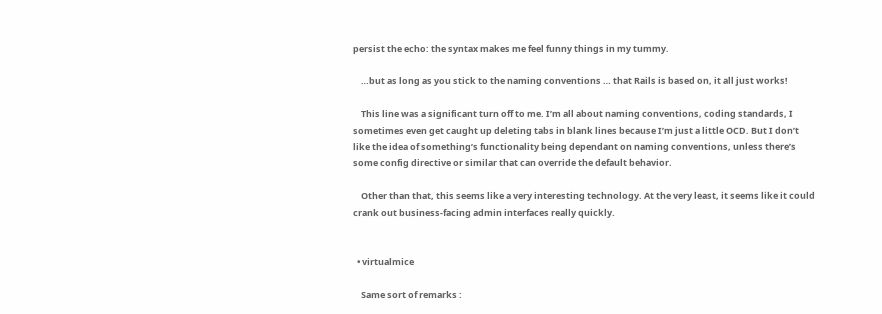persist the echo: the syntax makes me feel funny things in my tummy.

    …but as long as you stick to the naming conventions … that Rails is based on, it all just works!

    This line was a significant turn off to me. I’m all about naming conventions, coding standards, I sometimes even get caught up deleting tabs in blank lines because I’m just a little OCD. But I don’t like the idea of something’s functionality being dependant on naming conventions, unless there’s some config directive or similar that can override the default behavior.

    Other than that, this seems like a very interesting technology. At the very least, it seems like it could crank out business-facing admin interfaces really quickly.


  • virtualmice

    Same sort of remarks :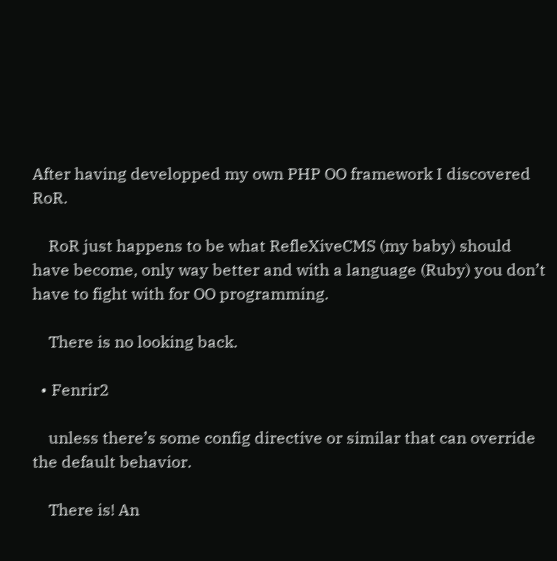After having developped my own PHP OO framework I discovered RoR.

    RoR just happens to be what RefleXiveCMS (my baby) should have become, only way better and with a language (Ruby) you don’t have to fight with for OO programming.

    There is no looking back.

  • Fenrir2

    unless there’s some config directive or similar that can override the default behavior.

    There is! An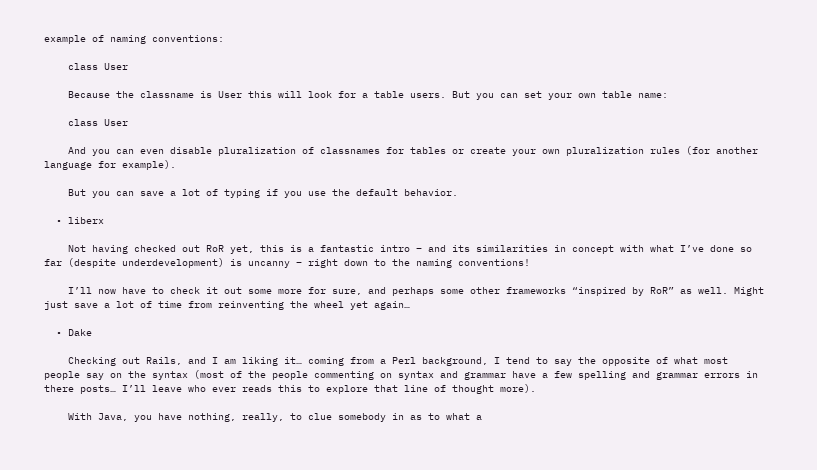example of naming conventions:

    class User

    Because the classname is User this will look for a table users. But you can set your own table name:

    class User

    And you can even disable pluralization of classnames for tables or create your own pluralization rules (for another language for example).

    But you can save a lot of typing if you use the default behavior.

  • liberx

    Not having checked out RoR yet, this is a fantastic intro – and its similarities in concept with what I’ve done so far (despite underdevelopment) is uncanny – right down to the naming conventions!

    I’ll now have to check it out some more for sure, and perhaps some other frameworks “inspired by RoR” as well. Might just save a lot of time from reinventing the wheel yet again…

  • Dake

    Checking out Rails, and I am liking it… coming from a Perl background, I tend to say the opposite of what most people say on the syntax (most of the people commenting on syntax and grammar have a few spelling and grammar errors in there posts… I’ll leave who ever reads this to explore that line of thought more).

    With Java, you have nothing, really, to clue somebody in as to what a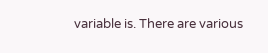variable is. There are various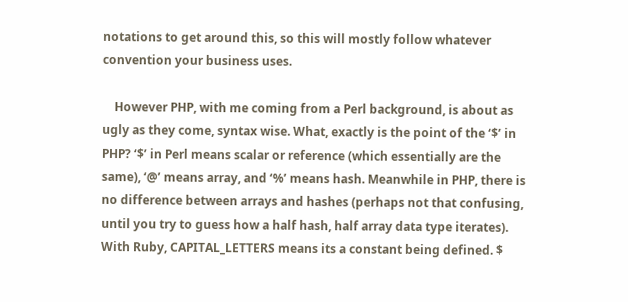notations to get around this, so this will mostly follow whatever convention your business uses.

    However PHP, with me coming from a Perl background, is about as ugly as they come, syntax wise. What, exactly is the point of the ‘$’ in PHP? ‘$’ in Perl means scalar or reference (which essentially are the same), ‘@’ means array, and ‘%’ means hash. Meanwhile in PHP, there is no difference between arrays and hashes (perhaps not that confusing, until you try to guess how a half hash, half array data type iterates). With Ruby, CAPITAL_LETTERS means its a constant being defined. $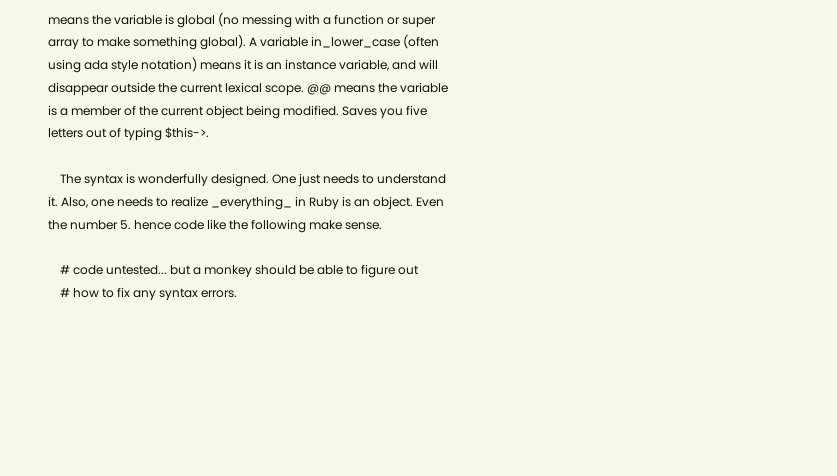means the variable is global (no messing with a function or super array to make something global). A variable in_lower_case (often using ada style notation) means it is an instance variable, and will disappear outside the current lexical scope. @@ means the variable is a member of the current object being modified. Saves you five letters out of typing $this->.

    The syntax is wonderfully designed. One just needs to understand it. Also, one needs to realize _everything_ in Ruby is an object. Even the number 5. hence code like the following make sense.

    # code untested... but a monkey should be able to figure out
    # how to fix any syntax errors.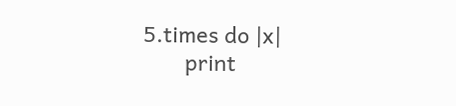5.times do |x|
       print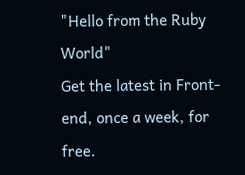"Hello from the Ruby World"
Get the latest in Front-end, once a week, for free.